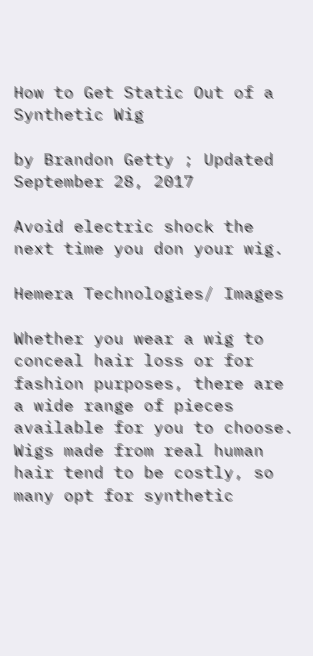How to Get Static Out of a Synthetic Wig

by Brandon Getty ; Updated September 28, 2017

Avoid electric shock the next time you don your wig.

Hemera Technologies/ Images

Whether you wear a wig to conceal hair loss or for fashion purposes, there are a wide range of pieces available for you to choose. Wigs made from real human hair tend to be costly, so many opt for synthetic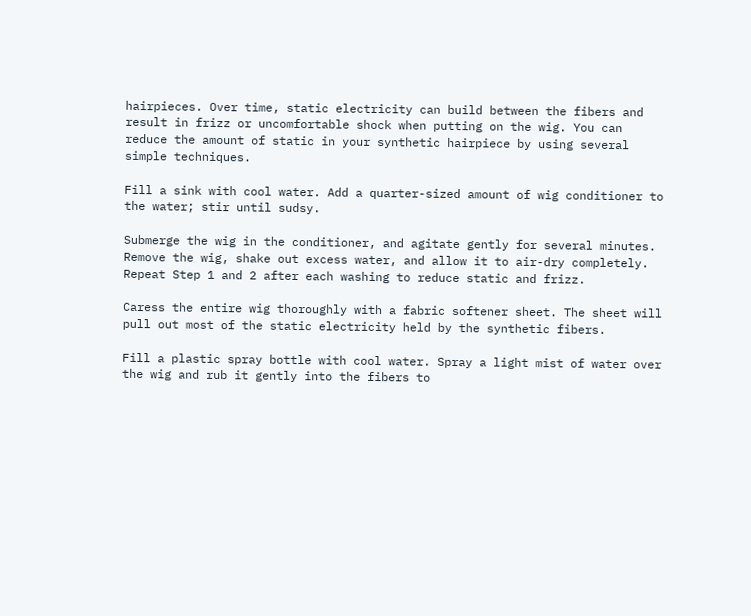hairpieces. Over time, static electricity can build between the fibers and result in frizz or uncomfortable shock when putting on the wig. You can reduce the amount of static in your synthetic hairpiece by using several simple techniques.

Fill a sink with cool water. Add a quarter-sized amount of wig conditioner to the water; stir until sudsy.

Submerge the wig in the conditioner, and agitate gently for several minutes. Remove the wig, shake out excess water, and allow it to air-dry completely. Repeat Step 1 and 2 after each washing to reduce static and frizz.

Caress the entire wig thoroughly with a fabric softener sheet. The sheet will pull out most of the static electricity held by the synthetic fibers.

Fill a plastic spray bottle with cool water. Spray a light mist of water over the wig and rub it gently into the fibers to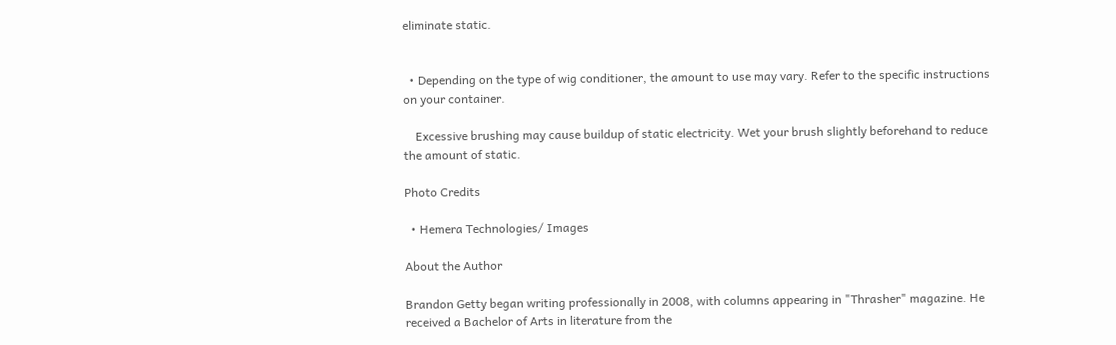eliminate static.


  • Depending on the type of wig conditioner, the amount to use may vary. Refer to the specific instructions on your container.

    Excessive brushing may cause buildup of static electricity. Wet your brush slightly beforehand to reduce the amount of static.

Photo Credits

  • Hemera Technologies/ Images

About the Author

Brandon Getty began writing professionally in 2008, with columns appearing in "Thrasher" magazine. He received a Bachelor of Arts in literature from the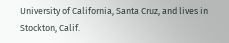University of California, Santa Cruz, and lives in Stockton, Calif.